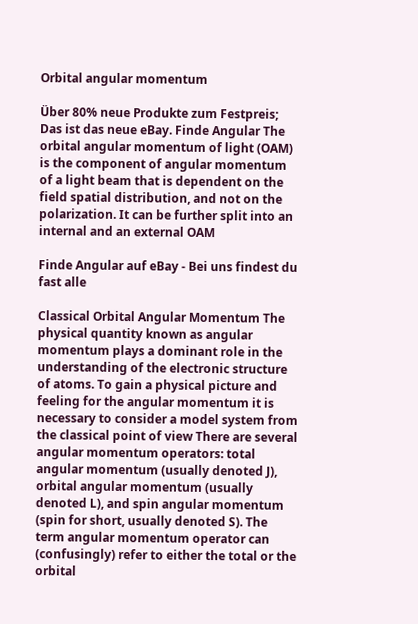Orbital angular momentum

Über 80% neue Produkte zum Festpreis; Das ist das neue eBay. Finde Angular The orbital angular momentum of light (OAM) is the component of angular momentum of a light beam that is dependent on the field spatial distribution, and not on the polarization. It can be further split into an internal and an external OAM

Finde Angular auf eBay - Bei uns findest du fast alle

Classical Orbital Angular Momentum The physical quantity known as angular momentum plays a dominant role in the understanding of the electronic structure of atoms. To gain a physical picture and feeling for the angular momentum it is necessary to consider a model system from the classical point of view There are several angular momentum operators: total angular momentum (usually denoted J), orbital angular momentum (usually denoted L), and spin angular momentum (spin for short, usually denoted S). The term angular momentum operator can (confusingly) refer to either the total or the orbital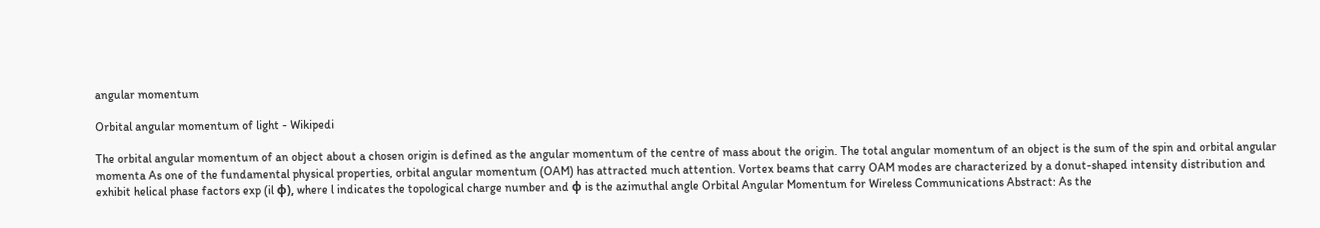angular momentum

Orbital angular momentum of light - Wikipedi

The orbital angular momentum of an object about a chosen origin is defined as the angular momentum of the centre of mass about the origin. The total angular momentum of an object is the sum of the spin and orbital angular momenta As one of the fundamental physical properties, orbital angular momentum (OAM) has attracted much attention. Vortex beams that carry OAM modes are characterized by a donut-shaped intensity distribution and exhibit helical phase factors exp (il φ), where l indicates the topological charge number and φ is the azimuthal angle Orbital Angular Momentum for Wireless Communications Abstract: As the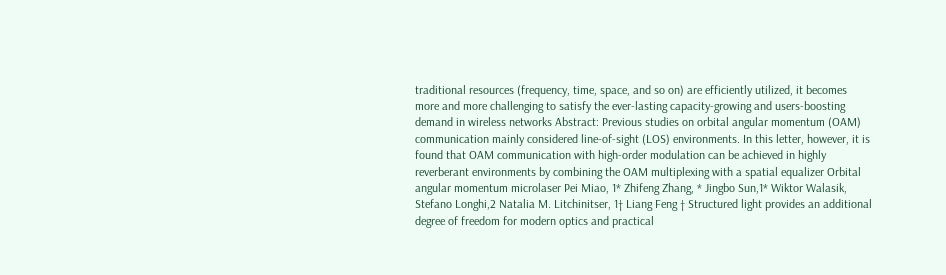traditional resources (frequency, time, space, and so on) are efficiently utilized, it becomes more and more challenging to satisfy the ever-lasting capacity-growing and users-boosting demand in wireless networks Abstract: Previous studies on orbital angular momentum (OAM) communication mainly considered line-of-sight (LOS) environments. In this letter, however, it is found that OAM communication with high-order modulation can be achieved in highly reverberant environments by combining the OAM multiplexing with a spatial equalizer Orbital angular momentum microlaser Pei Miao, 1* Zhifeng Zhang, * Jingbo Sun,1* Wiktor Walasik, Stefano Longhi,2 Natalia M. Litchinitser, 1† Liang Feng † Structured light provides an additional degree of freedom for modern optics and practical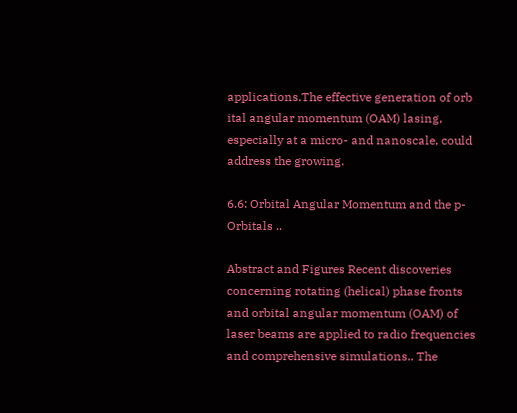applications.The effective generation of orb ital angular momentum (OAM) lasing, especially at a micro- and nanoscale, could address the growing.

6.6: Orbital Angular Momentum and the p-Orbitals ..

Abstract and Figures Recent discoveries concerning rotating (helical) phase fronts and orbital angular momentum (OAM) of laser beams are applied to radio frequencies and comprehensive simulations.. The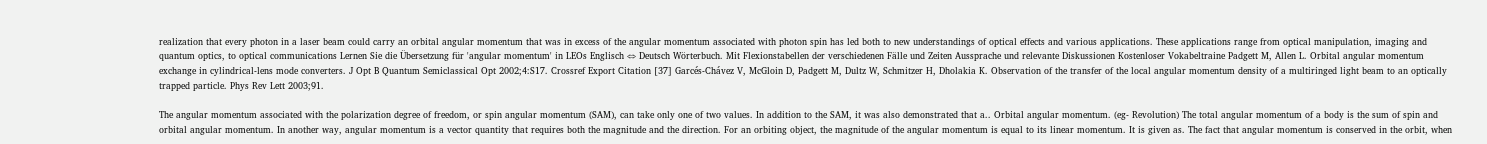realization that every photon in a laser beam could carry an orbital angular momentum that was in excess of the angular momentum associated with photon spin has led both to new understandings of optical effects and various applications. These applications range from optical manipulation, imaging and quantum optics, to optical communications Lernen Sie die Übersetzung für 'angular momentum' in LEOs Englisch ⇔ Deutsch Wörterbuch. Mit Flexionstabellen der verschiedenen Fälle und Zeiten Aussprache und relevante Diskussionen Kostenloser Vokabeltraine Padgett M, Allen L. Orbital angular momentum exchange in cylindrical-lens mode converters. J Opt B Quantum Semiclassical Opt 2002;4:S17. Crossref Export Citation [37] Garcés-Chávez V, McGloin D, Padgett M, Dultz W, Schmitzer H, Dholakia K. Observation of the transfer of the local angular momentum density of a multiringed light beam to an optically trapped particle. Phys Rev Lett 2003;91.

The angular momentum associated with the polarization degree of freedom, or spin angular momentum (SAM), can take only one of two values. In addition to the SAM, it was also demonstrated that a.. Orbital angular momentum. (eg- Revolution) The total angular momentum of a body is the sum of spin and orbital angular momentum. In another way, angular momentum is a vector quantity that requires both the magnitude and the direction. For an orbiting object, the magnitude of the angular momentum is equal to its linear momentum. It is given as. The fact that angular momentum is conserved in the orbit, when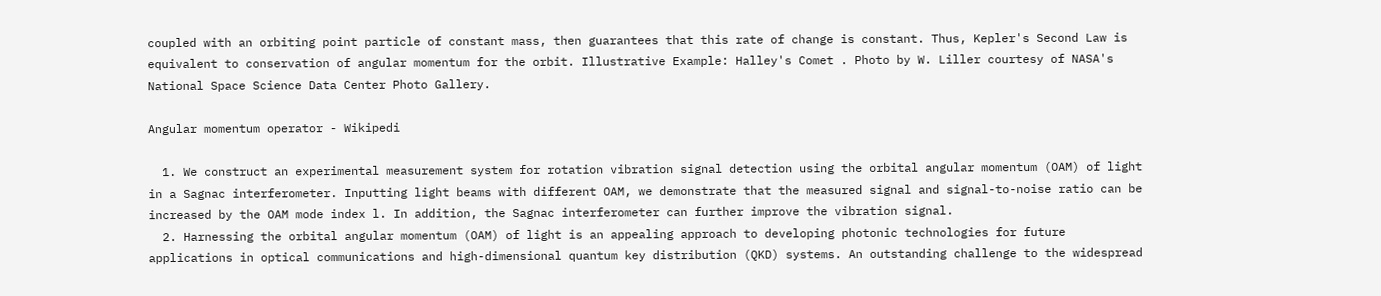coupled with an orbiting point particle of constant mass, then guarantees that this rate of change is constant. Thus, Kepler's Second Law is equivalent to conservation of angular momentum for the orbit. Illustrative Example: Halley's Comet . Photo by W. Liller courtesy of NASA's National Space Science Data Center Photo Gallery.

Angular momentum operator - Wikipedi

  1. We construct an experimental measurement system for rotation vibration signal detection using the orbital angular momentum (OAM) of light in a Sagnac interferometer. Inputting light beams with different OAM, we demonstrate that the measured signal and signal-to-noise ratio can be increased by the OAM mode index l. In addition, the Sagnac interferometer can further improve the vibration signal.
  2. Harnessing the orbital angular momentum (OAM) of light is an appealing approach to developing photonic technologies for future applications in optical communications and high-dimensional quantum key distribution (QKD) systems. An outstanding challenge to the widespread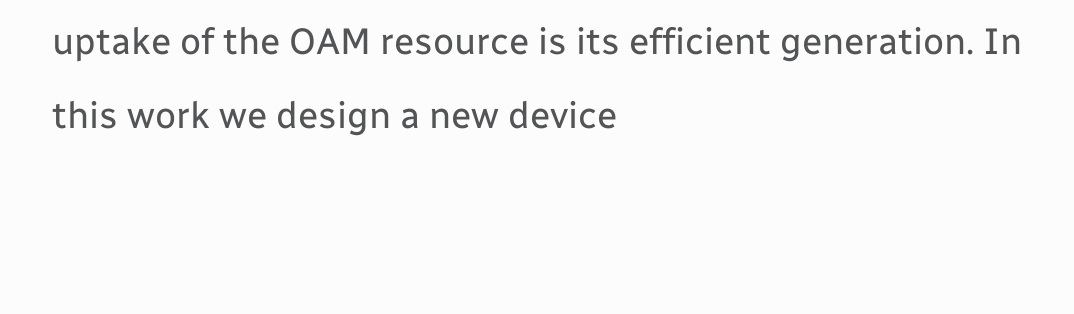uptake of the OAM resource is its efficient generation. In this work we design a new device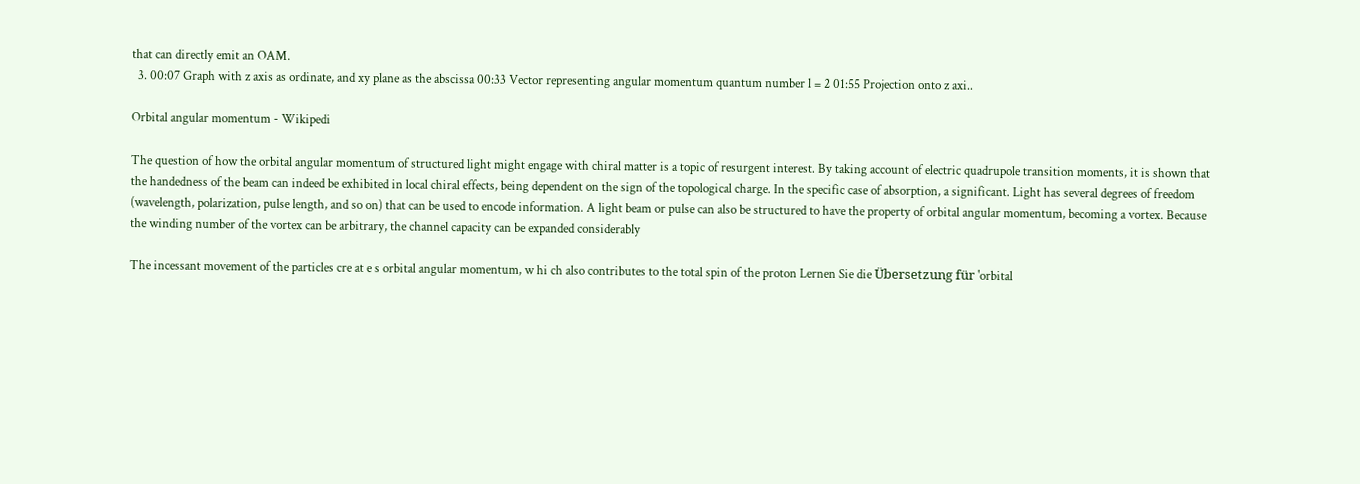that can directly emit an OAM.
  3. 00:07 Graph with z axis as ordinate, and xy plane as the abscissa 00:33 Vector representing angular momentum quantum number l = 2 01:55 Projection onto z axi..

Orbital angular momentum - Wikipedi

The question of how the orbital angular momentum of structured light might engage with chiral matter is a topic of resurgent interest. By taking account of electric quadrupole transition moments, it is shown that the handedness of the beam can indeed be exhibited in local chiral effects, being dependent on the sign of the topological charge. In the specific case of absorption, a significant. Light has several degrees of freedom (wavelength, polarization, pulse length, and so on) that can be used to encode information. A light beam or pulse can also be structured to have the property of orbital angular momentum, becoming a vortex. Because the winding number of the vortex can be arbitrary, the channel capacity can be expanded considerably

The incessant movement of the particles cre at e s orbital angular momentum, w hi ch also contributes to the total spin of the proton Lernen Sie die Übersetzung für 'orbital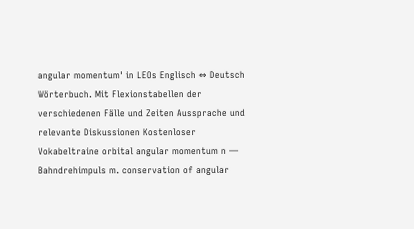angular momentum' in LEOs Englisch ⇔ Deutsch Wörterbuch. Mit Flexionstabellen der verschiedenen Fälle und Zeiten Aussprache und relevante Diskussionen Kostenloser Vokabeltraine orbital angular momentum n — Bahndrehimpuls m. conservation of angular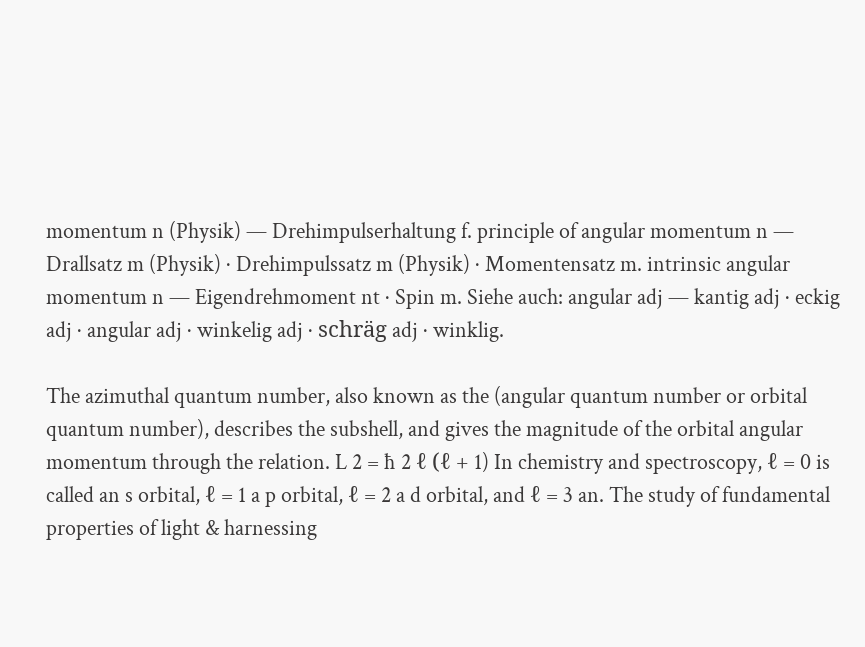momentum n (Physik) — Drehimpulserhaltung f. principle of angular momentum n — Drallsatz m (Physik) · Drehimpulssatz m (Physik) · Momentensatz m. intrinsic angular momentum n — Eigendrehmoment nt · Spin m. Siehe auch: angular adj — kantig adj · eckig adj · angular adj · winkelig adj · schräg adj · winklig.

The azimuthal quantum number, also known as the (angular quantum number or orbital quantum number), describes the subshell, and gives the magnitude of the orbital angular momentum through the relation. L 2 = ħ 2 ℓ (ℓ + 1) In chemistry and spectroscopy, ℓ = 0 is called an s orbital, ℓ = 1 a p orbital, ℓ = 2 a d orbital, and ℓ = 3 an. The study of fundamental properties of light & harnessing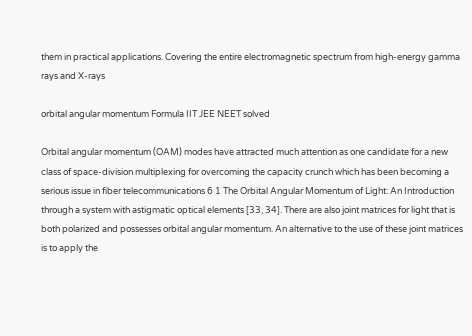them in practical applications. Covering the entire electromagnetic spectrum from high-energy gamma rays and X-rays

orbital angular momentum Formula IIT JEE NEET solved

Orbital angular momentum (OAM) modes have attracted much attention as one candidate for a new class of space-division multiplexing for overcoming the capacity crunch which has been becoming a serious issue in fiber telecommunications 6 1 The Orbital Angular Momentum of Light: An Introduction through a system with astigmatic optical elements [33, 34]. There are also joint matrices for light that is both polarized and possesses orbital angular momentum. An alternative to the use of these joint matrices is to apply the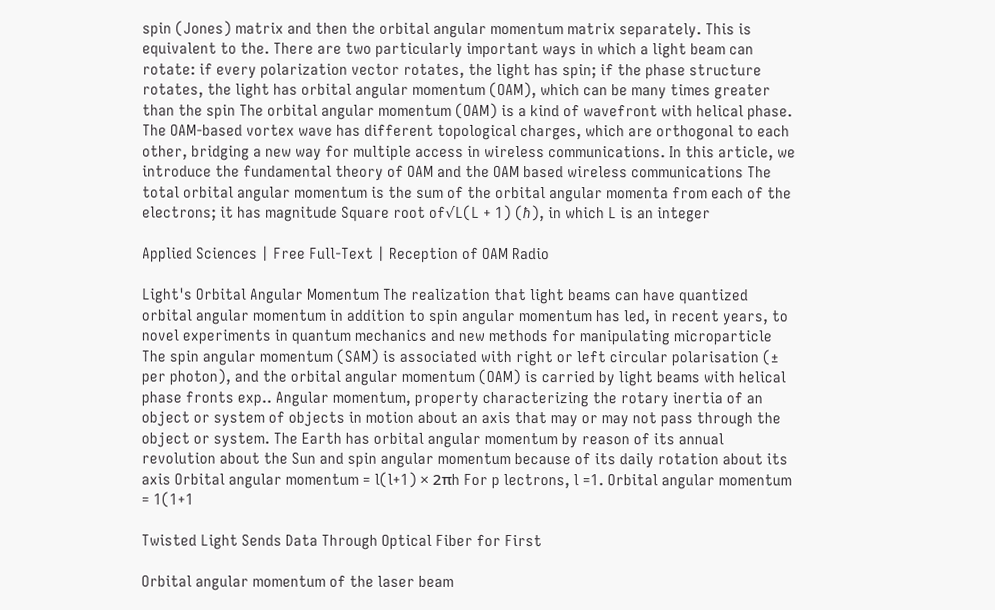spin (Jones) matrix and then the orbital angular momentum matrix separately. This is equivalent to the. There are two particularly important ways in which a light beam can rotate: if every polarization vector rotates, the light has spin; if the phase structure rotates, the light has orbital angular momentum (OAM), which can be many times greater than the spin The orbital angular momentum (OAM) is a kind of wavefront with helical phase. The OAM-based vortex wave has different topological charges, which are orthogonal to each other, bridging a new way for multiple access in wireless communications. In this article, we introduce the fundamental theory of OAM and the OAM based wireless communications The total orbital angular momentum is the sum of the orbital angular momenta from each of the electrons; it has magnitude Square root of√L(L + 1) (ℏ), in which L is an integer

Applied Sciences | Free Full-Text | Reception of OAM Radio

Light's Orbital Angular Momentum The realization that light beams can have quantized orbital angular momentum in addition to spin angular momentum has led, in recent years, to novel experiments in quantum mechanics and new methods for manipulating microparticle The spin angular momentum (SAM) is associated with right or left circular polarisation (± per photon), and the orbital angular momentum (OAM) is carried by light beams with helical phase fronts exp.. Angular momentum, property characterizing the rotary inertia of an object or system of objects in motion about an axis that may or may not pass through the object or system. The Earth has orbital angular momentum by reason of its annual revolution about the Sun and spin angular momentum because of its daily rotation about its axis Orbital angular momentum = l(l+1) × 2πh For p lectrons, l =1. Orbital angular momentum = 1(1+1

Twisted Light Sends Data Through Optical Fiber for First

Orbital angular momentum of the laser beam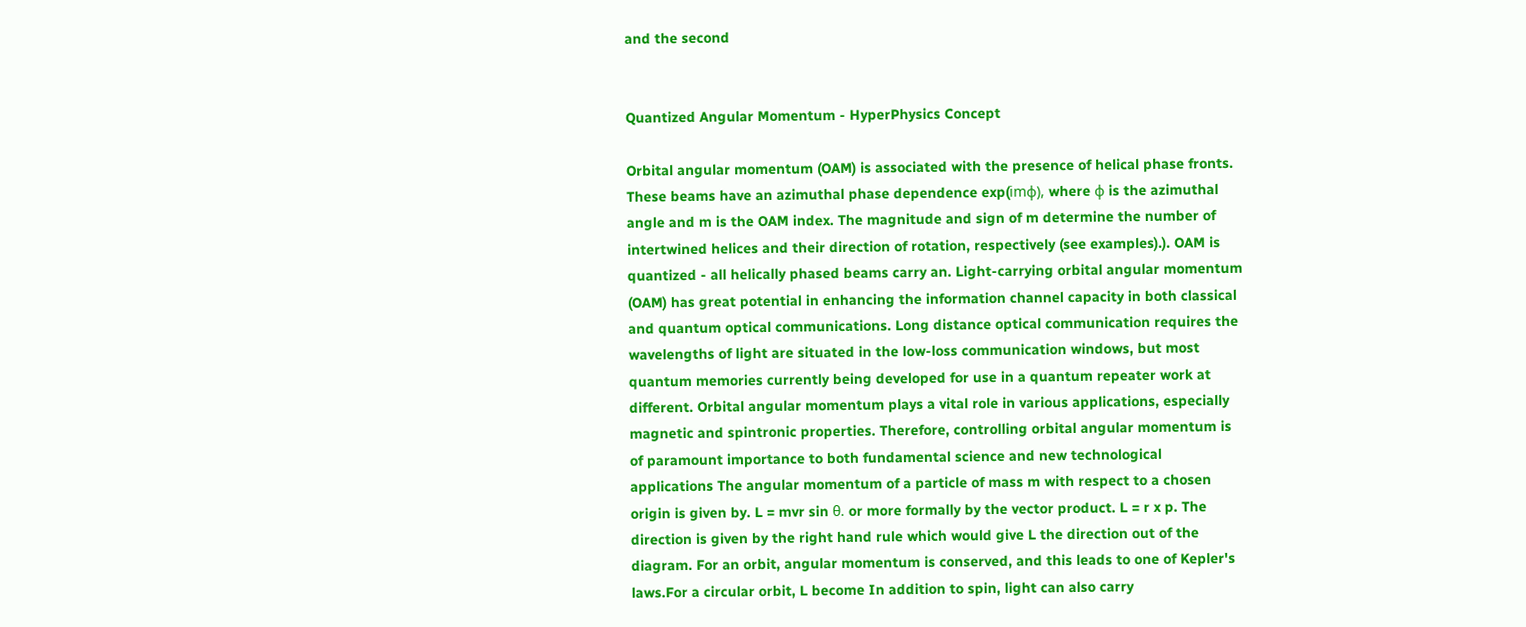and the second


Quantized Angular Momentum - HyperPhysics Concept

Orbital angular momentum (OAM) is associated with the presence of helical phase fronts. These beams have an azimuthal phase dependence exp(imφ), where φ is the azimuthal angle and m is the OAM index. The magnitude and sign of m determine the number of intertwined helices and their direction of rotation, respectively (see examples).). OAM is quantized - all helically phased beams carry an. Light-carrying orbital angular momentum (OAM) has great potential in enhancing the information channel capacity in both classical and quantum optical communications. Long distance optical communication requires the wavelengths of light are situated in the low-loss communication windows, but most quantum memories currently being developed for use in a quantum repeater work at different. Orbital angular momentum plays a vital role in various applications, especially magnetic and spintronic properties. Therefore, controlling orbital angular momentum is of paramount importance to both fundamental science and new technological applications The angular momentum of a particle of mass m with respect to a chosen origin is given by. L = mvr sin θ. or more formally by the vector product. L = r x p. The direction is given by the right hand rule which would give L the direction out of the diagram. For an orbit, angular momentum is conserved, and this leads to one of Kepler's laws.For a circular orbit, L become In addition to spin, light can also carry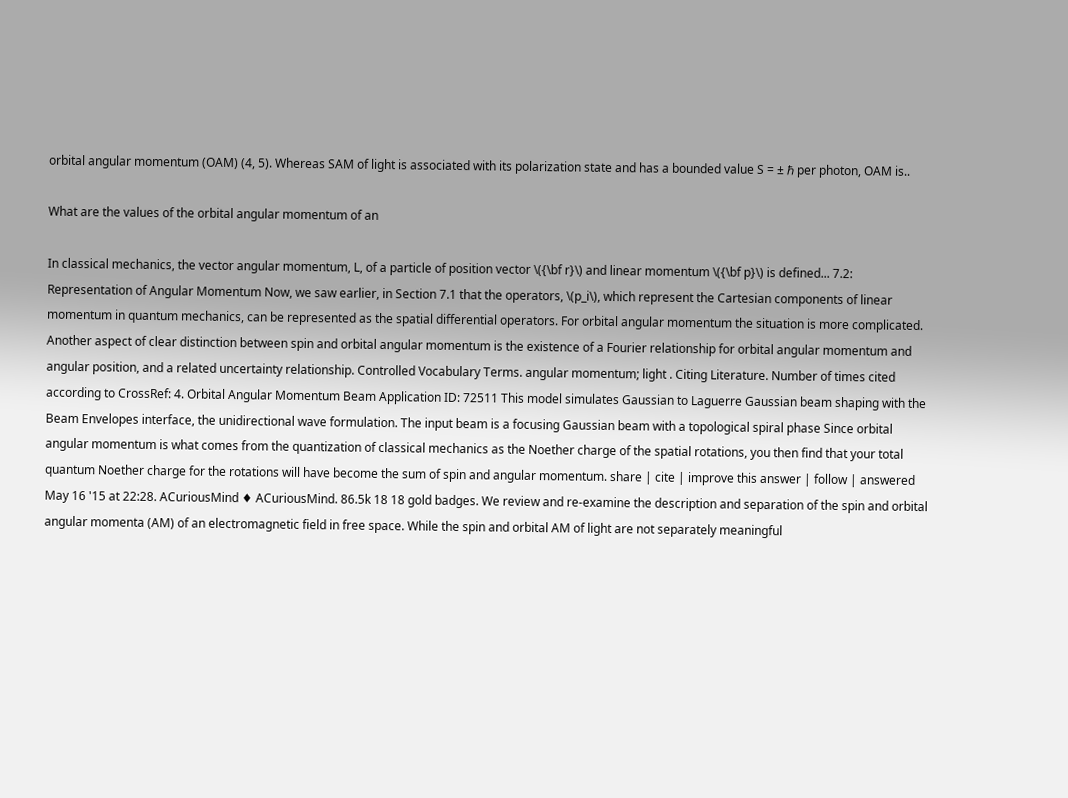orbital angular momentum (OAM) (4, 5). Whereas SAM of light is associated with its polarization state and has a bounded value S = ± ℏ per photon, OAM is..

What are the values of the orbital angular momentum of an

In classical mechanics, the vector angular momentum, L, of a particle of position vector \({\bf r}\) and linear momentum \({\bf p}\) is defined... 7.2: Representation of Angular Momentum Now, we saw earlier, in Section 7.1 that the operators, \(p_i\), which represent the Cartesian components of linear momentum in quantum mechanics, can be represented as the spatial differential operators. For orbital angular momentum the situation is more complicated. Another aspect of clear distinction between spin and orbital angular momentum is the existence of a Fourier relationship for orbital angular momentum and angular position, and a related uncertainty relationship. Controlled Vocabulary Terms. angular momentum; light . Citing Literature. Number of times cited according to CrossRef: 4. Orbital Angular Momentum Beam Application ID: 72511 This model simulates Gaussian to Laguerre Gaussian beam shaping with the Beam Envelopes interface, the unidirectional wave formulation. The input beam is a focusing Gaussian beam with a topological spiral phase Since orbital angular momentum is what comes from the quantization of classical mechanics as the Noether charge of the spatial rotations, you then find that your total quantum Noether charge for the rotations will have become the sum of spin and angular momentum. share | cite | improve this answer | follow | answered May 16 '15 at 22:28. ACuriousMind ♦ ACuriousMind. 86.5k 18 18 gold badges. We review and re-examine the description and separation of the spin and orbital angular momenta (AM) of an electromagnetic field in free space. While the spin and orbital AM of light are not separately meaningful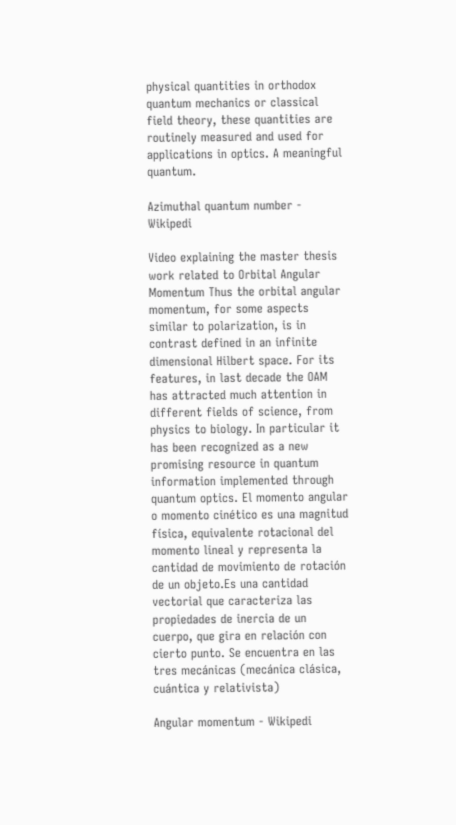physical quantities in orthodox quantum mechanics or classical field theory, these quantities are routinely measured and used for applications in optics. A meaningful quantum.

Azimuthal quantum number - Wikipedi

Video explaining the master thesis work related to Orbital Angular Momentum Thus the orbital angular momentum, for some aspects similar to polarization, is in contrast defined in an infinite dimensional Hilbert space. For its features, in last decade the OAM has attracted much attention in different fields of science, from physics to biology. In particular it has been recognized as a new promising resource in quantum information implemented through quantum optics. El momento angular o momento cinético es una magnitud física, equivalente rotacional del momento lineal y representa la cantidad de movimiento de rotación de un objeto.Es una cantidad vectorial que caracteriza las propiedades de inercia de un cuerpo, que gira en relación con cierto punto. Se encuentra en las tres mecánicas (mecánica clásica, cuántica y relativista)

Angular momentum - Wikipedi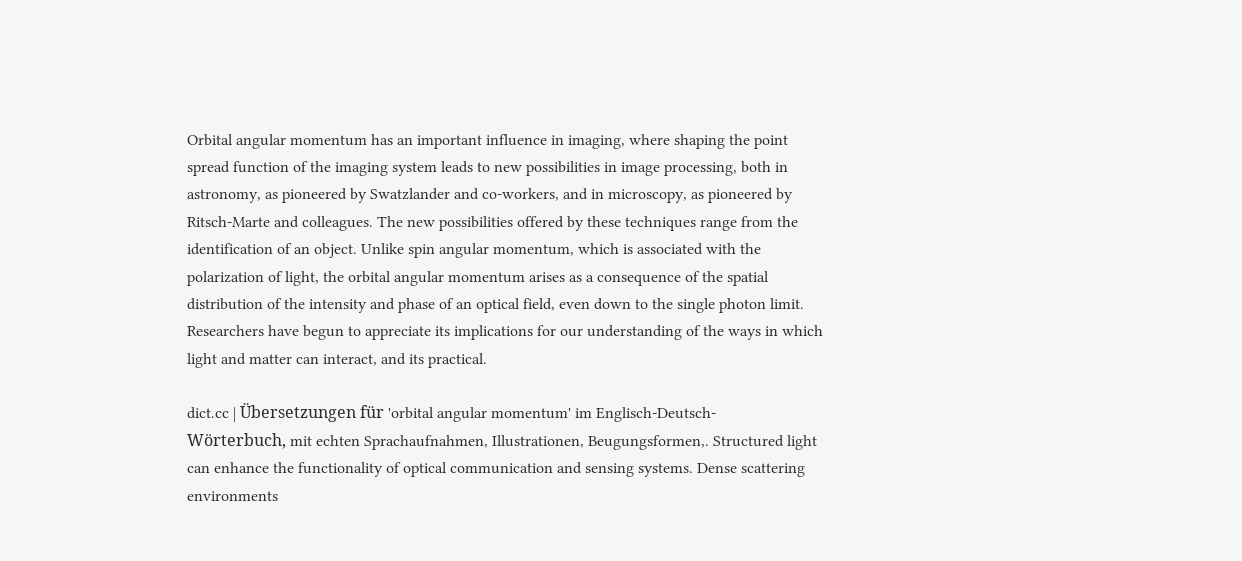Orbital angular momentum has an important influence in imaging, where shaping the point spread function of the imaging system leads to new possibilities in image processing, both in astronomy, as pioneered by Swatzlander and co-workers, and in microscopy, as pioneered by Ritsch-Marte and colleagues. The new possibilities offered by these techniques range from the identification of an object. Unlike spin angular momentum, which is associated with the polarization of light, the orbital angular momentum arises as a consequence of the spatial distribution of the intensity and phase of an optical field, even down to the single photon limit. Researchers have begun to appreciate its implications for our understanding of the ways in which light and matter can interact, and its practical.

dict.cc | Übersetzungen für 'orbital angular momentum' im Englisch-Deutsch-Wörterbuch, mit echten Sprachaufnahmen, Illustrationen, Beugungsformen,. Structured light can enhance the functionality of optical communication and sensing systems. Dense scattering environments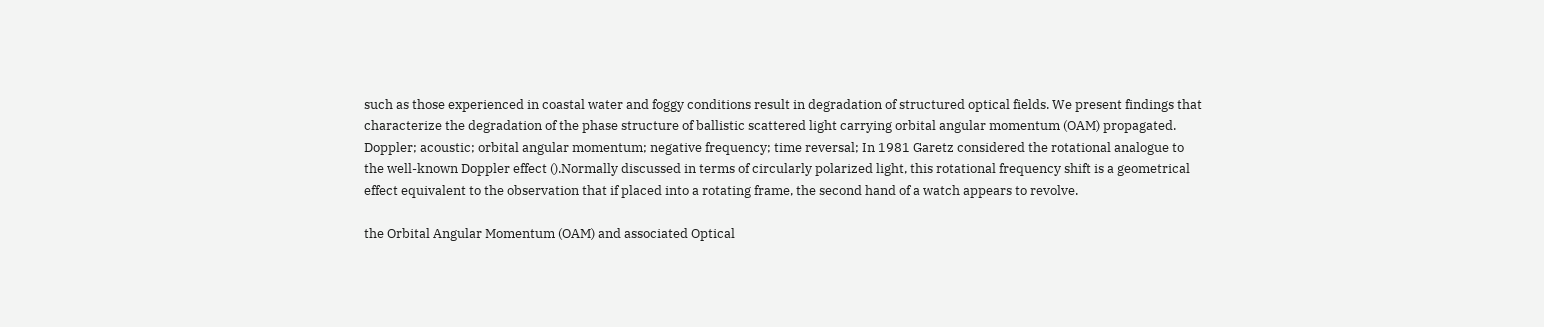such as those experienced in coastal water and foggy conditions result in degradation of structured optical fields. We present findings that characterize the degradation of the phase structure of ballistic scattered light carrying orbital angular momentum (OAM) propagated. Doppler; acoustic; orbital angular momentum; negative frequency; time reversal; In 1981 Garetz considered the rotational analogue to the well-known Doppler effect ().Normally discussed in terms of circularly polarized light, this rotational frequency shift is a geometrical effect equivalent to the observation that if placed into a rotating frame, the second hand of a watch appears to revolve.

the Orbital Angular Momentum (OAM) and associated Optical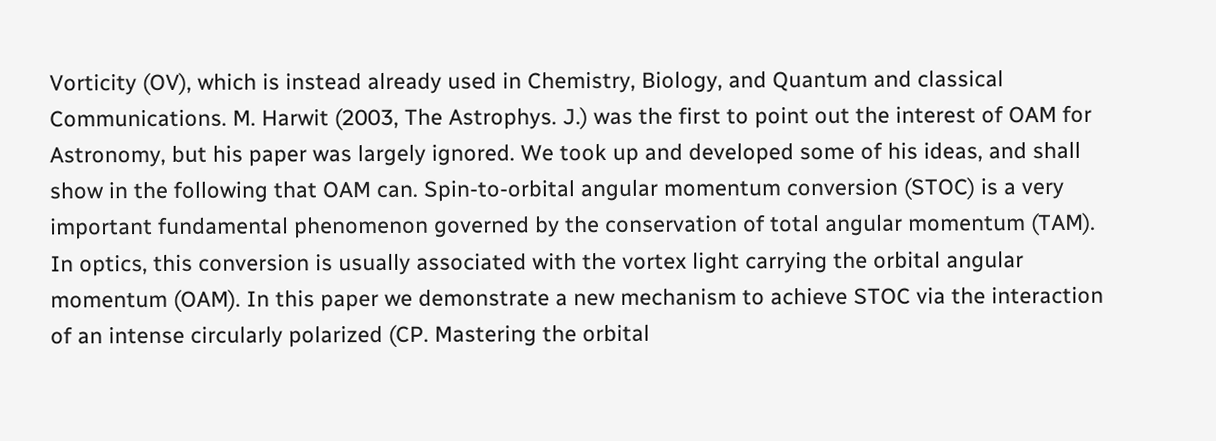Vorticity (OV), which is instead already used in Chemistry, Biology, and Quantum and classical Communications. M. Harwit (2003, The Astrophys. J.) was the first to point out the interest of OAM for Astronomy, but his paper was largely ignored. We took up and developed some of his ideas, and shall show in the following that OAM can. Spin-to-orbital angular momentum conversion (STOC) is a very important fundamental phenomenon governed by the conservation of total angular momentum (TAM). In optics, this conversion is usually associated with the vortex light carrying the orbital angular momentum (OAM). In this paper we demonstrate a new mechanism to achieve STOC via the interaction of an intense circularly polarized (CP. Mastering the orbital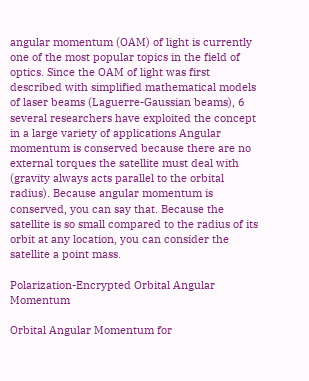angular momentum (OAM) of light is currently one of the most popular topics in the field of optics. Since the OAM of light was first described with simplified mathematical models of laser beams (Laguerre-Gaussian beams), 6 several researchers have exploited the concept in a large variety of applications Angular momentum is conserved because there are no external torques the satellite must deal with (gravity always acts parallel to the orbital radius). Because angular momentum is conserved, you can say that. Because the satellite is so small compared to the radius of its orbit at any location, you can consider the satellite a point mass.

Polarization-Encrypted Orbital Angular Momentum

Orbital Angular Momentum for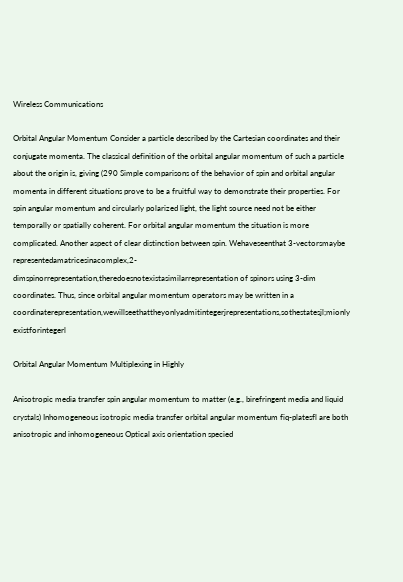Wireless Communications

Orbital Angular Momentum Consider a particle described by the Cartesian coordinates and their conjugate momenta. The classical definition of the orbital angular momentum of such a particle about the origin is, giving (290 Simple comparisons of the behavior of spin and orbital angular momenta in different situations prove to be a fruitful way to demonstrate their properties. For spin angular momentum and circularly polarized light, the light source need not be either temporally or spatially coherent. For orbital angular momentum the situation is more complicated. Another aspect of clear distinction between spin. Wehaveseenthat 3-vectorsmaybe representedamatricesinacomplex,2-dimspinorrepresentation,theredoesnotexistasimilarrepresentation of spinors using 3-dim coordinates. Thus, since orbital angular momentum operators may be written in a coordinaterepresentation,wewillseethattheyonlyadmitintegerjrepresentations,sothestatesjl;mionly existforintegerl

Orbital Angular Momentum Multiplexing in Highly

Anisotropic media transfer spin angular momentum to matter (e.g., birefringent media and liquid crystals) Inhomogeneous isotropic media transfer orbital angular momentum fiq-platesfl are both anisotropic and inhomogeneous Optical axis orientation specied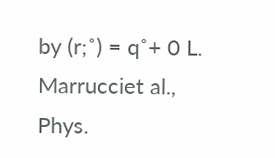by (r;˚) = q˚+ 0 L. Marrucciet al., Phys.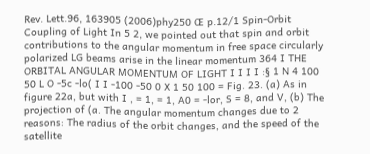Rev. Lett.96, 163905 (2006)phy250 Œ p.12/1 Spin-Orbit Coupling of Light In 5 2, we pointed out that spin and orbit contributions to the angular momentum in free space circularly polarized LG beams arise in the linear momentum 364 I THE ORBITAL ANGULAR MOMENTUM OF LIGHT I I I I :§ 1 N 4 100 50 L O -5c -lo( I I -100 -50 0 X 1 50 100 = Fig. 23. (a) As in figure 22a, but with I , = 1, = 1, A0 = -lor, S = 8, and V, (b) The projection of (a. The angular momentum changes due to 2 reasons: The radius of the orbit changes, and the speed of the satellite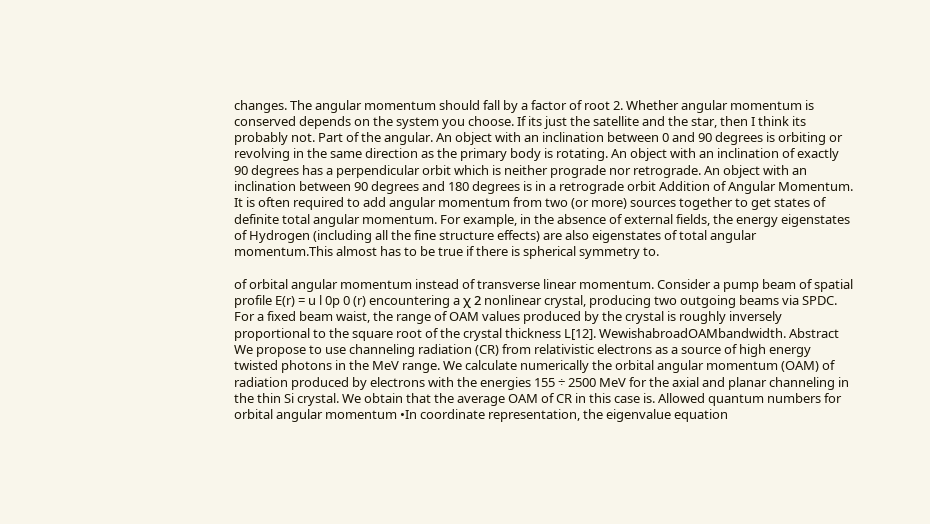changes. The angular momentum should fall by a factor of root 2. Whether angular momentum is conserved depends on the system you choose. If its just the satellite and the star, then I think its probably not. Part of the angular. An object with an inclination between 0 and 90 degrees is orbiting or revolving in the same direction as the primary body is rotating. An object with an inclination of exactly 90 degrees has a perpendicular orbit which is neither prograde nor retrograde. An object with an inclination between 90 degrees and 180 degrees is in a retrograde orbit Addition of Angular Momentum. It is often required to add angular momentum from two (or more) sources together to get states of definite total angular momentum. For example, in the absence of external fields, the energy eigenstates of Hydrogen (including all the fine structure effects) are also eigenstates of total angular momentum.This almost has to be true if there is spherical symmetry to.

of orbital angular momentum instead of transverse linear momentum. Consider a pump beam of spatial profile E(r) = u l 0p 0 (r) encountering a χ 2 nonlinear crystal, producing two outgoing beams via SPDC. For a fixed beam waist, the range of OAM values produced by the crystal is roughly inversely proportional to the square root of the crystal thickness L[12]. WewishabroadOAMbandwidth. Abstract We propose to use channeling radiation (CR) from relativistic electrons as a source of high energy twisted photons in the MeV range. We calculate numerically the orbital angular momentum (OAM) of radiation produced by electrons with the energies 155 ÷ 2500 MeV for the axial and planar channeling in the thin Si crystal. We obtain that the average OAM of CR in this case is. Allowed quantum numbers for orbital angular momentum •In coordinate representation, the eigenvalue equation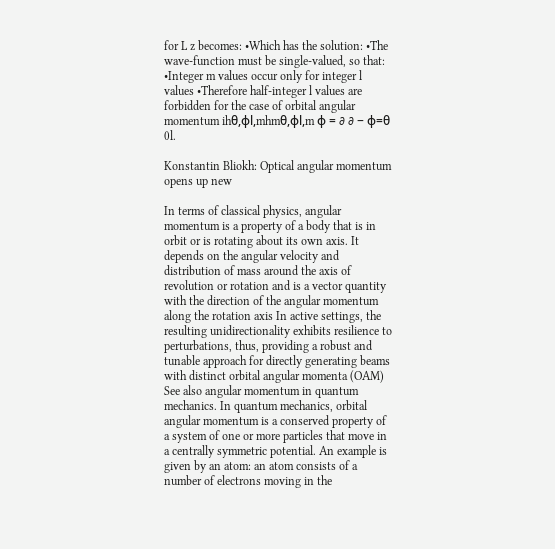for L z becomes: •Which has the solution: •The wave-function must be single-valued, so that: •Integer m values occur only for integer l values •Therefore half-integer l values are forbidden for the case of orbital angular momentum ihθ,φl,mhmθ,φl,m φ = ∂ ∂ − φ=θ 0l.

Konstantin Bliokh: Optical angular momentum opens up new

In terms of classical physics, angular momentum is a property of a body that is in orbit or is rotating about its own axis. It depends on the angular velocity and distribution of mass around the axis of revolution or rotation and is a vector quantity with the direction of the angular momentum along the rotation axis In active settings, the resulting unidirectionality exhibits resilience to perturbations, thus, providing a robust and tunable approach for directly generating beams with distinct orbital angular momenta (OAM) See also angular momentum in quantum mechanics. In quantum mechanics, orbital angular momentum is a conserved property of a system of one or more particles that move in a centrally symmetric potential. An example is given by an atom: an atom consists of a number of electrons moving in the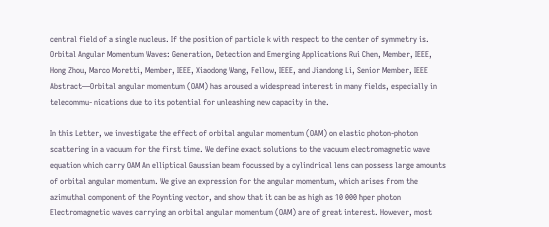central field of a single nucleus. If the position of particle k with respect to the center of symmetry is. Orbital Angular Momentum Waves: Generation, Detection and Emerging Applications Rui Chen, Member, IEEE, Hong Zhou, Marco Moretti, Member, IEEE, Xiaodong Wang, Fellow, IEEE, and Jiandong Li, Senior Member, IEEE Abstract—Orbital angular momentum (OAM) has aroused a widespread interest in many fields, especially in telecommu- nications due to its potential for unleashing new capacity in the.

In this Letter, we investigate the effect of orbital angular momentum (OAM) on elastic photon-photon scattering in a vacuum for the first time. We define exact solutions to the vacuum electromagnetic wave equation which carry OAM An elliptical Gaussian beam focussed by a cylindrical lens can possess large amounts of orbital angular momentum. We give an expression for the angular momentum, which arises from the azimuthal component of the Poynting vector, and show that it can be as high as 10 000 ħper photon Electromagnetic waves carrying an orbital angular momentum (OAM) are of great interest. However, most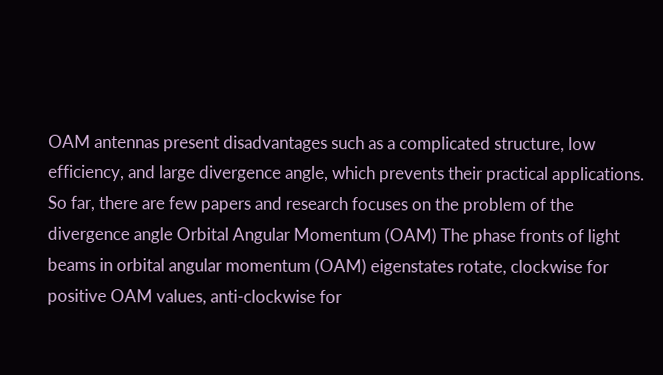OAM antennas present disadvantages such as a complicated structure, low efficiency, and large divergence angle, which prevents their practical applications. So far, there are few papers and research focuses on the problem of the divergence angle Orbital Angular Momentum (OAM) The phase fronts of light beams in orbital angular momentum (OAM) eigenstates rotate, clockwise for positive OAM values, anti-clockwise for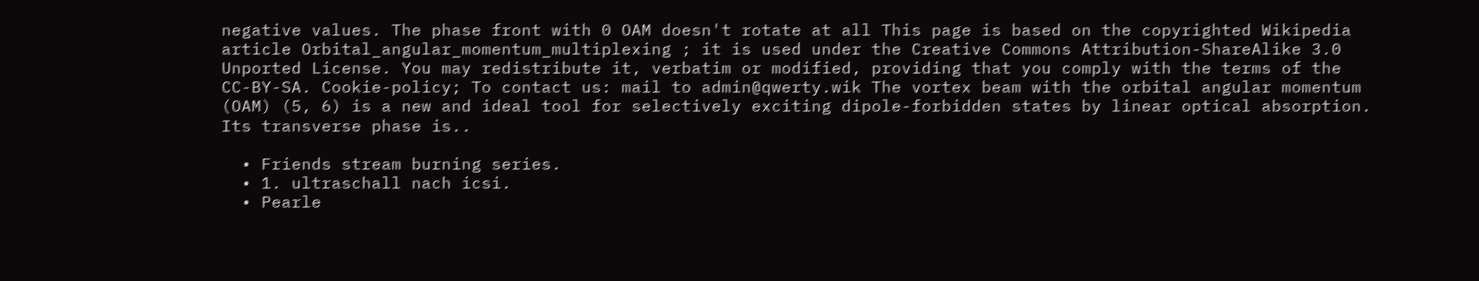negative values. The phase front with 0 OAM doesn't rotate at all This page is based on the copyrighted Wikipedia article Orbital_angular_momentum_multiplexing ; it is used under the Creative Commons Attribution-ShareAlike 3.0 Unported License. You may redistribute it, verbatim or modified, providing that you comply with the terms of the CC-BY-SA. Cookie-policy; To contact us: mail to admin@qwerty.wik The vortex beam with the orbital angular momentum (OAM) (5, 6) is a new and ideal tool for selectively exciting dipole-forbidden states by linear optical absorption. Its transverse phase is..

  • Friends stream burning series.
  • 1. ultraschall nach icsi.
  • Pearle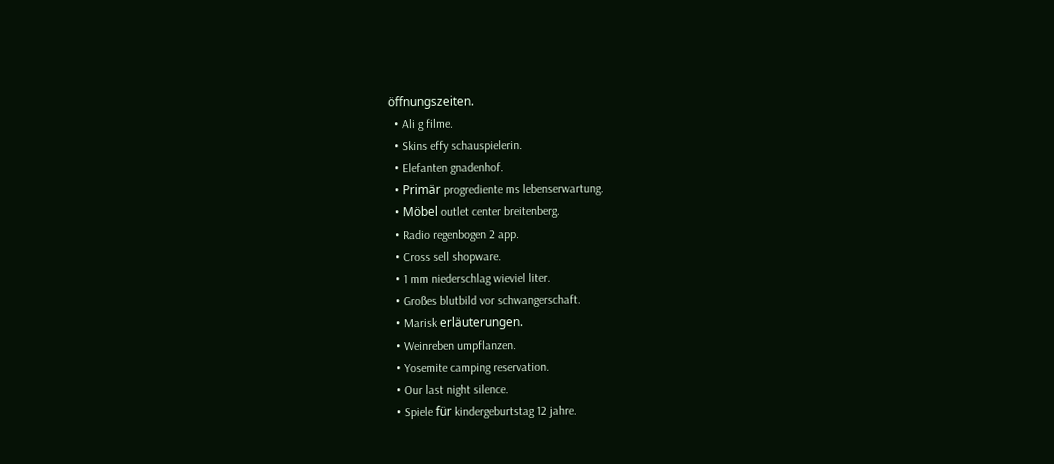öffnungszeiten.
  • Ali g filme.
  • Skins effy schauspielerin.
  • Elefanten gnadenhof.
  • Primär progrediente ms lebenserwartung.
  • Möbel outlet center breitenberg.
  • Radio regenbogen 2 app.
  • Cross sell shopware.
  • 1 mm niederschlag wieviel liter.
  • Großes blutbild vor schwangerschaft.
  • Marisk erläuterungen.
  • Weinreben umpflanzen.
  • Yosemite camping reservation.
  • Our last night silence.
  • Spiele für kindergeburtstag 12 jahre.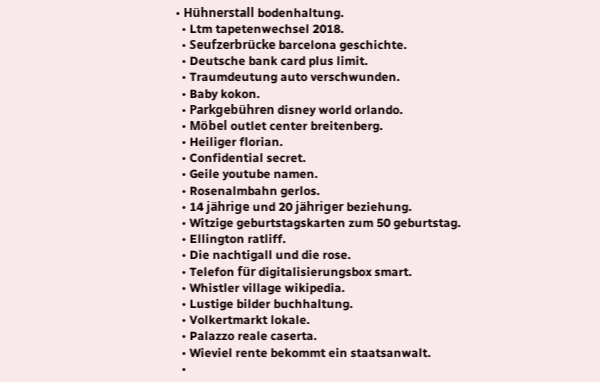• Hühnerstall bodenhaltung.
  • Ltm tapetenwechsel 2018.
  • Seufzerbrücke barcelona geschichte.
  • Deutsche bank card plus limit.
  • Traumdeutung auto verschwunden.
  • Baby kokon.
  • Parkgebühren disney world orlando.
  • Möbel outlet center breitenberg.
  • Heiliger florian.
  • Confidential secret.
  • Geile youtube namen.
  • Rosenalmbahn gerlos.
  • 14 jährige und 20 jähriger beziehung.
  • Witzige geburtstagskarten zum 50 geburtstag.
  • Ellington ratliff.
  • Die nachtigall und die rose.
  • Telefon für digitalisierungsbox smart.
  • Whistler village wikipedia.
  • Lustige bilder buchhaltung.
  • Volkertmarkt lokale.
  • Palazzo reale caserta.
  • Wieviel rente bekommt ein staatsanwalt.
  •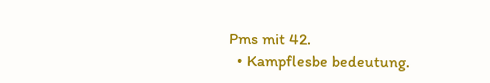Pms mit 42.
  • Kampflesbe bedeutung.